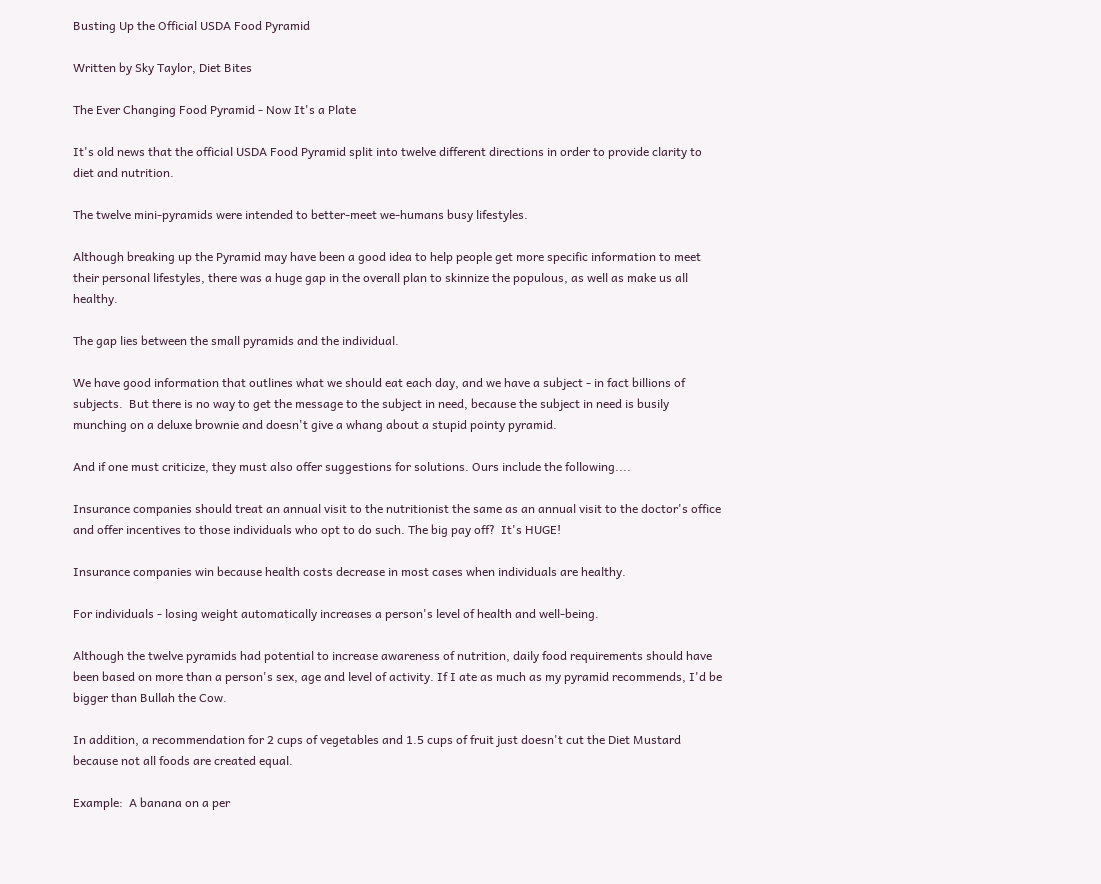Busting Up the Official USDA Food Pyramid

Written by Sky Taylor, Diet Bites

The Ever Changing Food Pyramid - Now It's a Plate

It's old news that the official USDA Food Pyramid split into twelve different directions in order to provide clarity to diet and nutrition.

The twelve mini-pyramids were intended to better-meet we-humans busy lifestyles.

Although breaking up the Pyramid may have been a good idea to help people get more specific information to meet their personal lifestyles, there was a huge gap in the overall plan to skinnize the populous, as well as make us all healthy.

The gap lies between the small pyramids and the individual.

We have good information that outlines what we should eat each day, and we have a subject - in fact billions of subjects.  But there is no way to get the message to the subject in need, because the subject in need is busily munching on a deluxe brownie and doesn't give a whang about a stupid pointy pyramid.

And if one must criticize, they must also offer suggestions for solutions. Ours include the following....

Insurance companies should treat an annual visit to the nutritionist the same as an annual visit to the doctor's office and offer incentives to those individuals who opt to do such. The big pay off?  It's HUGE!

Insurance companies win because health costs decrease in most cases when individuals are healthy.

For individuals - losing weight automatically increases a person's level of health and well-being.

Although the twelve pyramids had potential to increase awareness of nutrition, daily food requirements should have been based on more than a person's sex, age and level of activity. If I ate as much as my pyramid recommends, I'd be bigger than Bullah the Cow.

In addition, a recommendation for 2 cups of vegetables and 1.5 cups of fruit just doesn't cut the Diet Mustard because not all foods are created equal.

Example:  A banana on a per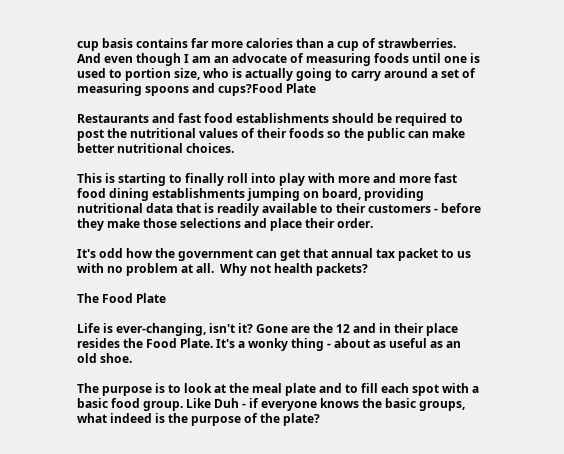cup basis contains far more calories than a cup of strawberries.  And even though I am an advocate of measuring foods until one is used to portion size, who is actually going to carry around a set of measuring spoons and cups?Food Plate

Restaurants and fast food establishments should be required to post the nutritional values of their foods so the public can make better nutritional choices.

This is starting to finally roll into play with more and more fast food dining establishments jumping on board, providing nutritional data that is readily available to their customers - before they make those selections and place their order.

It's odd how the government can get that annual tax packet to us with no problem at all.  Why not health packets?

The Food Plate

Life is ever-changing, isn't it? Gone are the 12 and in their place resides the Food Plate. It's a wonky thing - about as useful as an old shoe.

The purpose is to look at the meal plate and to fill each spot with a basic food group. Like Duh - if everyone knows the basic groups, what indeed is the purpose of the plate?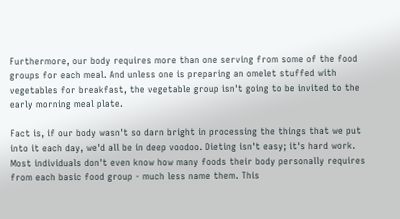Furthermore, our body requires more than one serving from some of the food groups for each meal. And unless one is preparing an omelet stuffed with vegetables for breakfast, the vegetable group isn't going to be invited to the early morning meal plate.

Fact is, if our body wasn't so darn bright in processing the things that we put into it each day, we'd all be in deep voodoo. Dieting isn't easy; it's hard work. Most individuals don't even know how many foods their body personally requires from each basic food group - much less name them. This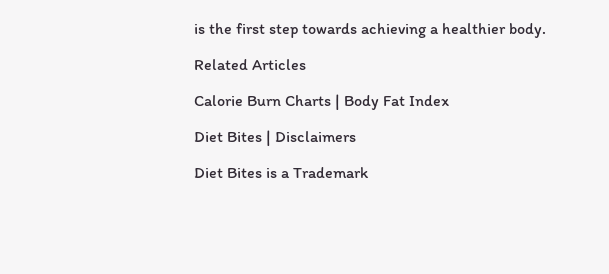is the first step towards achieving a healthier body.

Related Articles

Calorie Burn Charts | Body Fat Index

Diet Bites | Disclaimers

Diet Bites is a Trademark